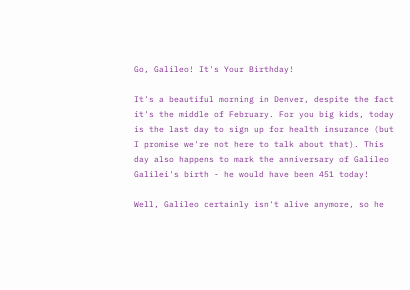Go, Galileo! It's Your Birthday!

It's a beautiful morning in Denver, despite the fact it's the middle of February. For you big kids, today is the last day to sign up for health insurance (but I promise we're not here to talk about that). This day also happens to mark the anniversary of Galileo Galilei's birth - he would have been 451 today!

Well, Galileo certainly isn't alive anymore, so he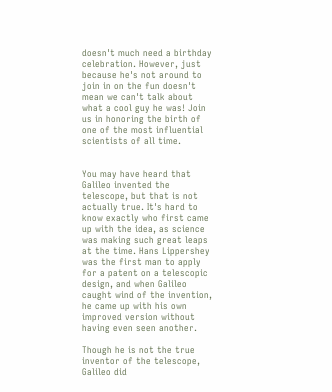doesn't much need a birthday celebration. However, just because he's not around to join in on the fun doesn't mean we can't talk about what a cool guy he was! Join us in honoring the birth of one of the most influential scientists of all time.


You may have heard that Galileo invented the telescope, but that is not actually true. It's hard to know exactly who first came up with the idea, as science was making such great leaps at the time. Hans Lippershey was the first man to apply for a patent on a telescopic design, and when Galileo caught wind of the invention, he came up with his own improved version without having even seen another.

Though he is not the true inventor of the telescope, Galileo did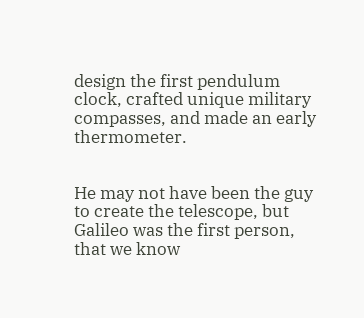design the first pendulum clock, crafted unique military compasses, and made an early thermometer.


He may not have been the guy to create the telescope, but Galileo was the first person, that we know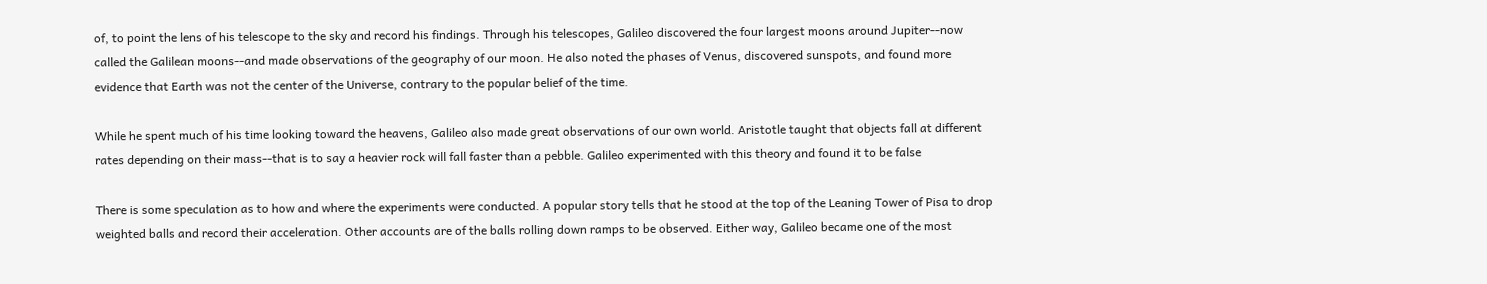of, to point the lens of his telescope to the sky and record his findings. Through his telescopes, Galileo discovered the four largest moons around Jupiter--now called the Galilean moons--and made observations of the geography of our moon. He also noted the phases of Venus, discovered sunspots, and found more evidence that Earth was not the center of the Universe, contrary to the popular belief of the time.

While he spent much of his time looking toward the heavens, Galileo also made great observations of our own world. Aristotle taught that objects fall at different rates depending on their mass--that is to say a heavier rock will fall faster than a pebble. Galileo experimented with this theory and found it to be false

There is some speculation as to how and where the experiments were conducted. A popular story tells that he stood at the top of the Leaning Tower of Pisa to drop weighted balls and record their acceleration. Other accounts are of the balls rolling down ramps to be observed. Either way, Galileo became one of the most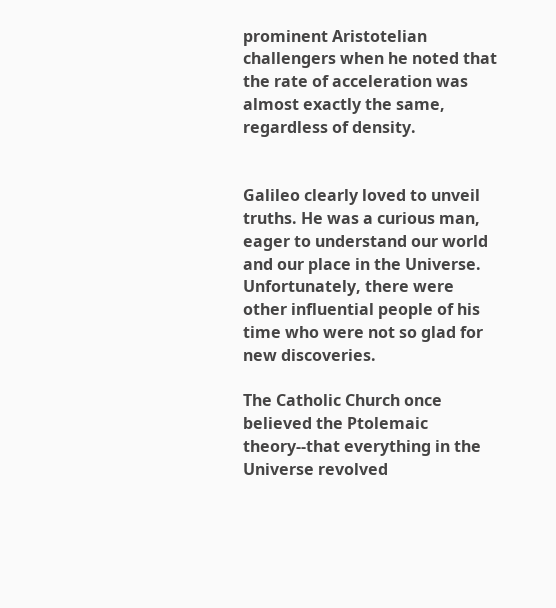prominent Aristotelian challengers when he noted that the rate of acceleration was almost exactly the same, regardless of density.


Galileo clearly loved to unveil truths. He was a curious man, eager to understand our world and our place in the Universe. Unfortunately, there were other influential people of his time who were not so glad for new discoveries.

The Catholic Church once believed the Ptolemaic theory--that everything in the Universe revolved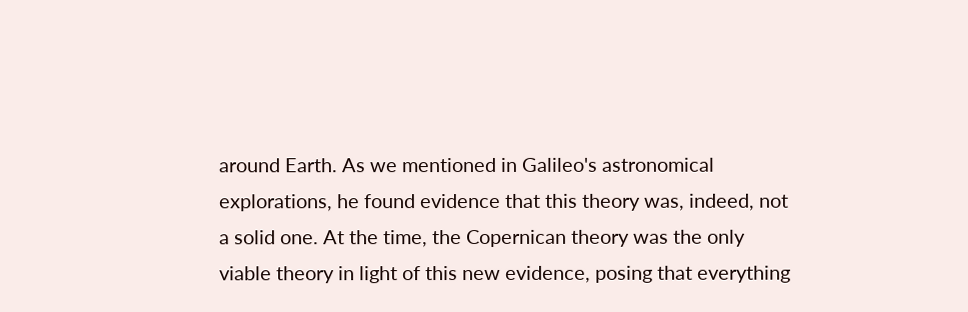around Earth. As we mentioned in Galileo's astronomical explorations, he found evidence that this theory was, indeed, not a solid one. At the time, the Copernican theory was the only viable theory in light of this new evidence, posing that everything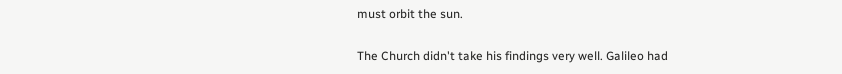must orbit the sun.

The Church didn't take his findings very well. Galileo had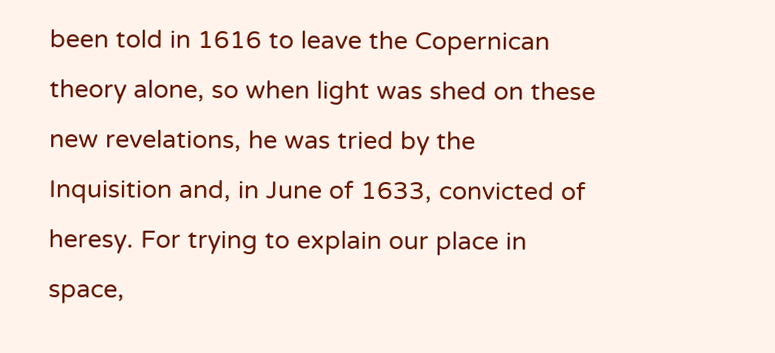been told in 1616 to leave the Copernican theory alone, so when light was shed on these new revelations, he was tried by the Inquisition and, in June of 1633, convicted of heresy. For trying to explain our place in space,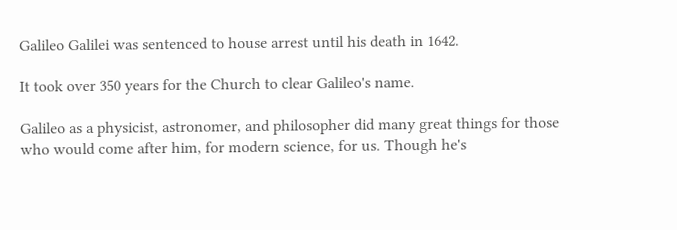Galileo Galilei was sentenced to house arrest until his death in 1642.

It took over 350 years for the Church to clear Galileo's name.

Galileo as a physicist, astronomer, and philosopher did many great things for those who would come after him, for modern science, for us. Though he's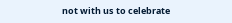not with us to celebrate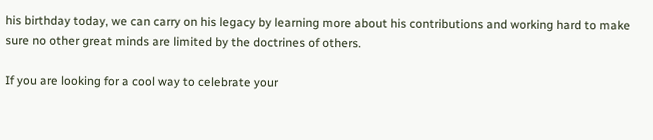his birthday today, we can carry on his legacy by learning more about his contributions and working hard to make sure no other great minds are limited by the doctrines of others.

If you are looking for a cool way to celebrate your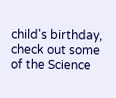child's birthday, check out some of the Science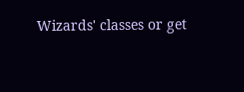Wizards' classes or get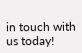in touch with us today!